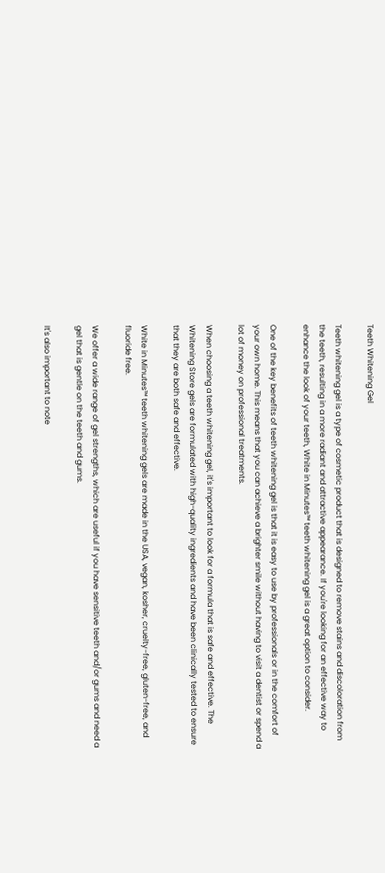Teeth Whitening Gel

Teeth whitening gel is a type of cosmetic product that is designed to remove stains and discoloration from the teeth, resulting in a more radiant and attractive appearance. If you're looking for an effective way to enhance the look of your teeth, White in Minutes™ teeth whitening gel is a great option to consider.

One of the key benefits of teeth whitening gel is that it is easy to use by professionals or in the comfort of your own home. This means that you can achieve a brighter smile without having to visit a dentist or spend a lot of money on professional treatments.

When choosing a teeth whitening gel, it's important to look for a formula that is safe and effective. The Whitening Store gels are formulated with high-quality ingredients and have been clinically tested to ensure that they are both safe and effective.

White in Minutes™ teeth whitening gels are made in the USA, vegan, kosher, cruelty-free, gluten-free, and fluoride free.

We offer a wide range of gel strengths, which are useful if you have sensitive teeth and/or gums and need a gel that is gentle on the teeth and gums.

It's also important to note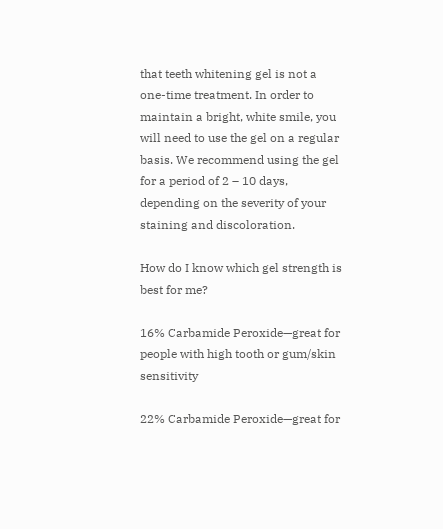that teeth whitening gel is not a one-time treatment. In order to maintain a bright, white smile, you will need to use the gel on a regular basis. We recommend using the gel for a period of 2 – 10 days, depending on the severity of your staining and discoloration.

How do I know which gel strength is best for me?

16% Carbamide Peroxide—great for people with high tooth or gum/skin sensitivity

22% Carbamide Peroxide—great for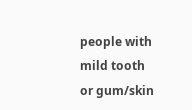people with mild tooth or gum/skin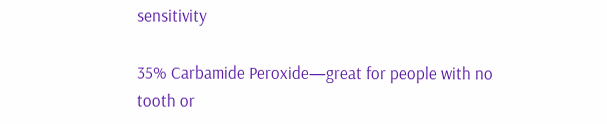sensitivity

35% Carbamide Peroxide—great for people with no tooth or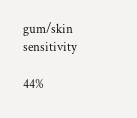gum/skin sensitivity

44%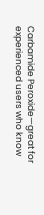Carbamide Peroxide—great for experienced users who know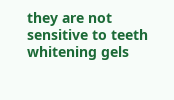they are not sensitive to teeth whitening gels